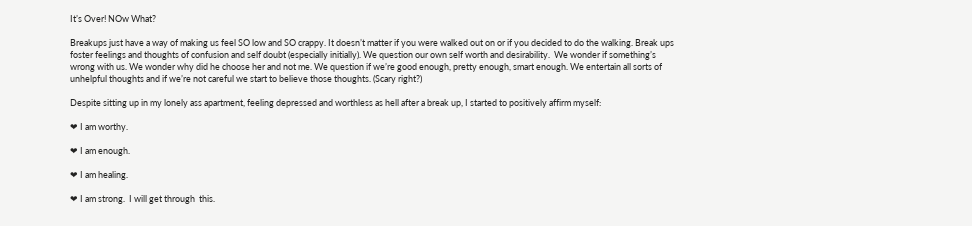It’s Over! NOw What?

Breakups just have a way of making us feel SO low and SO crappy. It doesn’t matter if you were walked out on or if you decided to do the walking. Break ups foster feelings and thoughts of confusion and self doubt (especially initially). We question our own self worth and desirability.  We wonder if something’s wrong with us. We wonder why did he choose her and not me. We question if we’re good enough, pretty enough, smart enough. We entertain all sorts of unhelpful thoughts and if we’re not careful we start to believe those thoughts. (Scary right?)

Despite sitting up in my lonely ass apartment, feeling depressed and worthless as hell after a break up, I started to positively affirm myself:

❤ I am worthy.

❤ I am enough.

❤ I am healing.

❤ I am strong.  I will get through  this.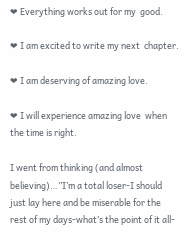❤ Everything works out for my  good.

❤ I am excited to write my next  chapter.

❤ I am deserving of amazing love.

❤ I will experience amazing love  when the time is right.

I went from thinking (and almost believing)…”I’m a total loser-I should just lay here and be miserable for the rest of my days-what’s the point of it all-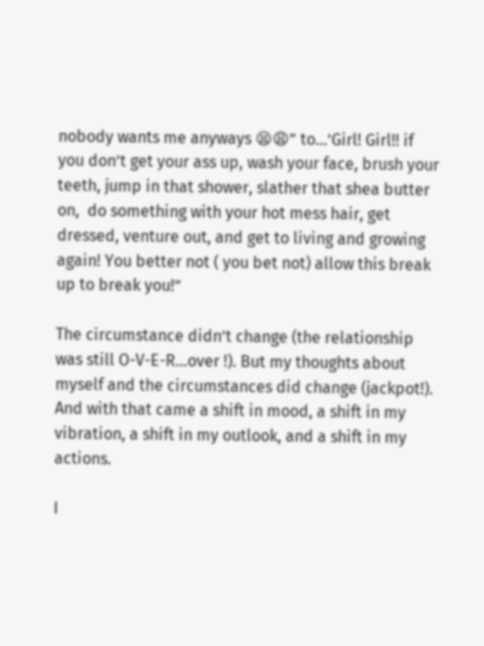nobody wants me anyways 😫😩” to…’Girl! Girl!! if you don’t get your ass up, wash your face, brush your teeth, jump in that shower, slather that shea butter on,  do something with your hot mess hair, get dressed, venture out, and get to living and growing again! You better not ( you bet not) allow this break up to break you!”

The circumstance didn’t change (the relationship was still O-V-E-R…over !). But my thoughts about myself and the circumstances did change (jackpot!). And with that came a shift in mood, a shift in my vibration, a shift in my outlook, and a shift in my actions.

I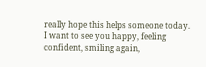really hope this helps someone today. I want to see you happy, feeling confident, smiling again,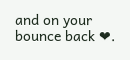and on your bounce back ❤.